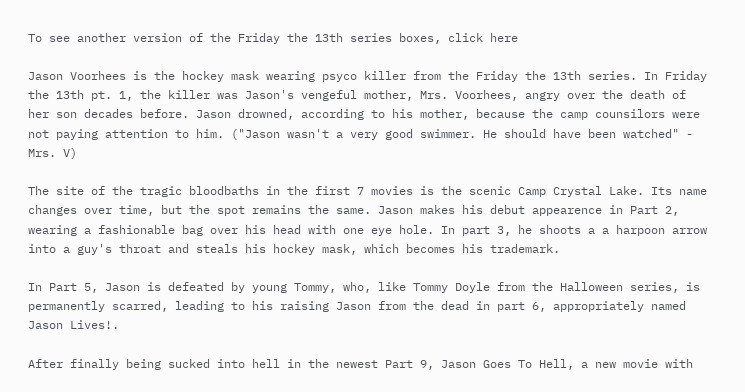To see another version of the Friday the 13th series boxes, click here

Jason Voorhees is the hockey mask wearing psyco killer from the Friday the 13th series. In Friday the 13th pt. 1, the killer was Jason's vengeful mother, Mrs. Voorhees, angry over the death of her son decades before. Jason drowned, according to his mother, because the camp counsilors were not paying attention to him. ("Jason wasn't a very good swimmer. He should have been watched" - Mrs. V)

The site of the tragic bloodbaths in the first 7 movies is the scenic Camp Crystal Lake. Its name changes over time, but the spot remains the same. Jason makes his debut appearence in Part 2, wearing a fashionable bag over his head with one eye hole. In part 3, he shoots a a harpoon arrow into a guy's throat and steals his hockey mask, which becomes his trademark.

In Part 5, Jason is defeated by young Tommy, who, like Tommy Doyle from the Halloween series, is permanently scarred, leading to his raising Jason from the dead in part 6, appropriately named Jason Lives!.

After finally being sucked into hell in the newest Part 9, Jason Goes To Hell, a new movie with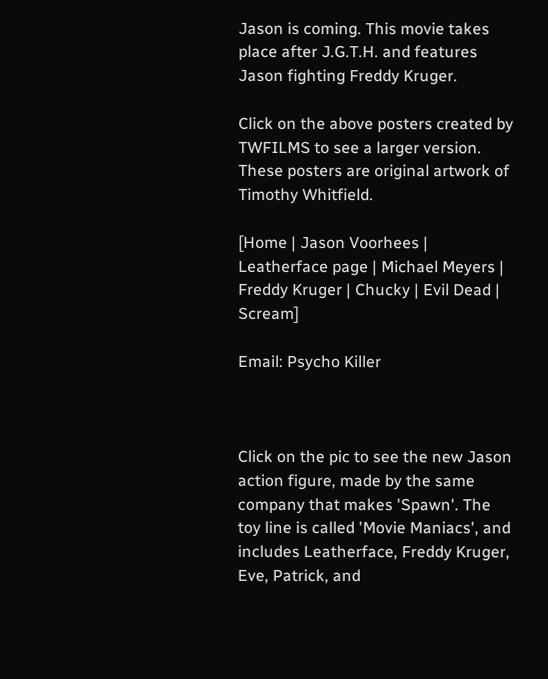Jason is coming. This movie takes place after J.G.T.H. and features Jason fighting Freddy Kruger.

Click on the above posters created by TWFILMS to see a larger version. These posters are original artwork of Timothy Whitfield.

[Home | Jason Voorhees | Leatherface page | Michael Meyers | Freddy Kruger | Chucky | Evil Dead | Scream]

Email: Psycho Killer



Click on the pic to see the new Jason action figure, made by the same company that makes 'Spawn'. The toy line is called 'Movie Maniacs', and includes Leatherface, Freddy Kruger, Eve, Patrick, and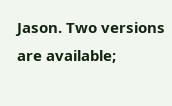Jason. Two versions are available;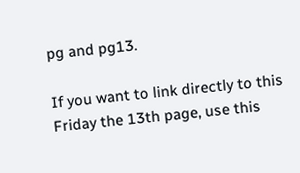pg and pg13.

If you want to link directly to this Friday the 13th page, use this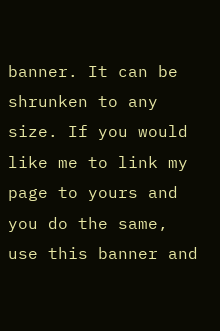banner. It can be shrunken to any size. If you would like me to link my page to yours and you do the same, use this banner and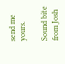send me yours.

Sound bite from Josh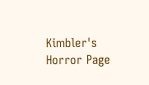Kimbler's Horror Page